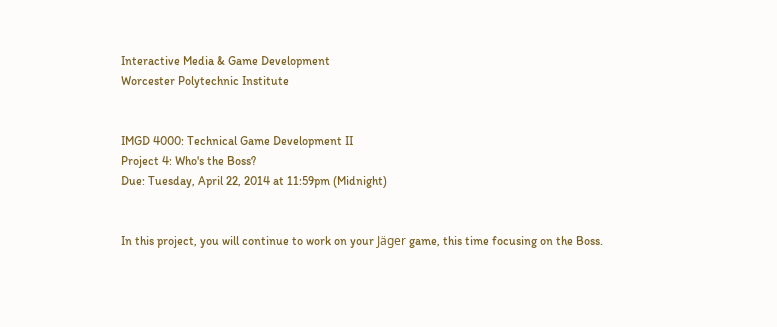Interactive Media & Game Development
Worcester Polytechnic Institute


IMGD 4000: Technical Game Development II
Project 4: Who's the Boss?
Due: Tuesday, April 22, 2014 at 11:59pm (Midnight)


In this project, you will continue to work on your Jäger game, this time focusing on the Boss.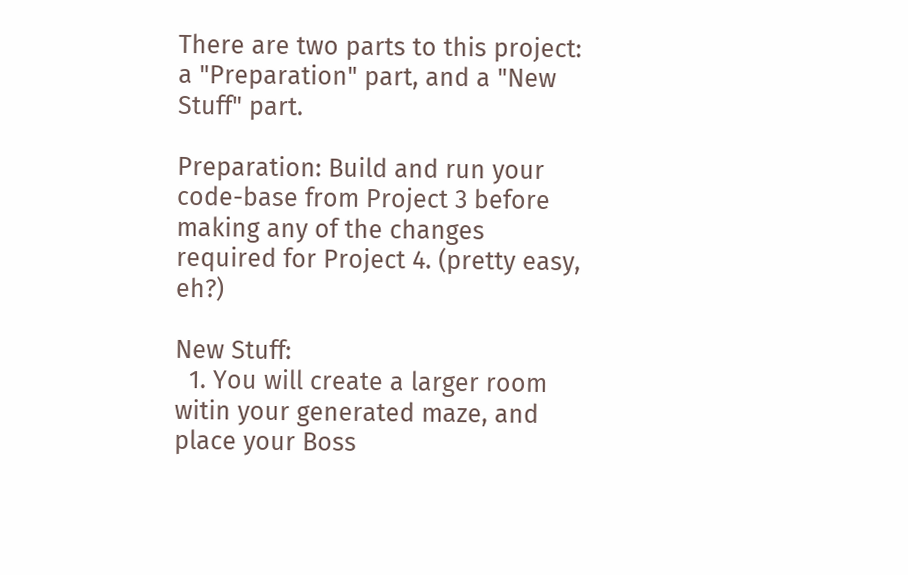There are two parts to this project: a "Preparation" part, and a "New Stuff" part.

Preparation: Build and run your code-base from Project 3 before making any of the changes required for Project 4. (pretty easy, eh?)

New Stuff:
  1. You will create a larger room witin your generated maze, and place your Boss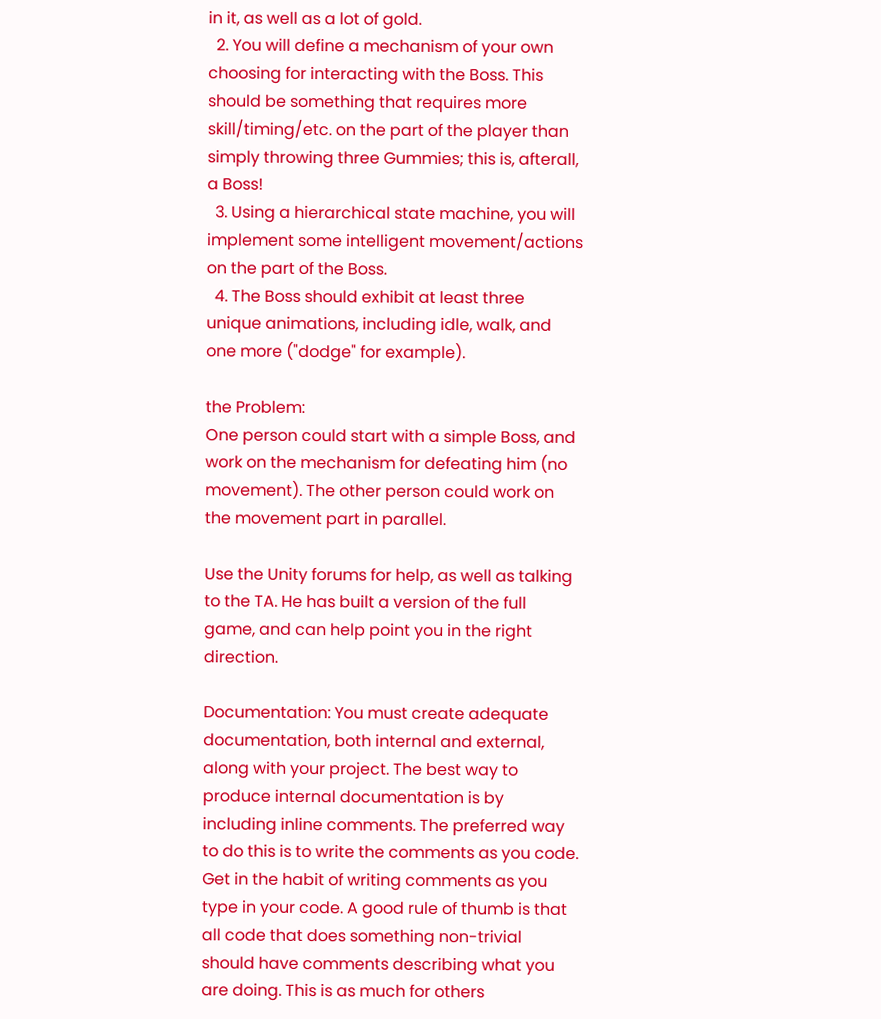in it, as well as a lot of gold.
  2. You will define a mechanism of your own choosing for interacting with the Boss. This should be something that requires more skill/timing/etc. on the part of the player than simply throwing three Gummies; this is, afterall, a Boss!
  3. Using a hierarchical state machine, you will implement some intelligent movement/actions on the part of the Boss.
  4. The Boss should exhibit at least three unique animations, including idle, walk, and one more ("dodge" for example).

the Problem:
One person could start with a simple Boss, and work on the mechanism for defeating him (no movement). The other person could work on the movement part in parallel.

Use the Unity forums for help, as well as talking to the TA. He has built a version of the full game, and can help point you in the right direction.

Documentation: You must create adequate documentation, both internal and external, along with your project. The best way to produce internal documentation is by including inline comments. The preferred way to do this is to write the comments as you code. Get in the habit of writing comments as you type in your code. A good rule of thumb is that all code that does something non-trivial should have comments describing what you are doing. This is as much for others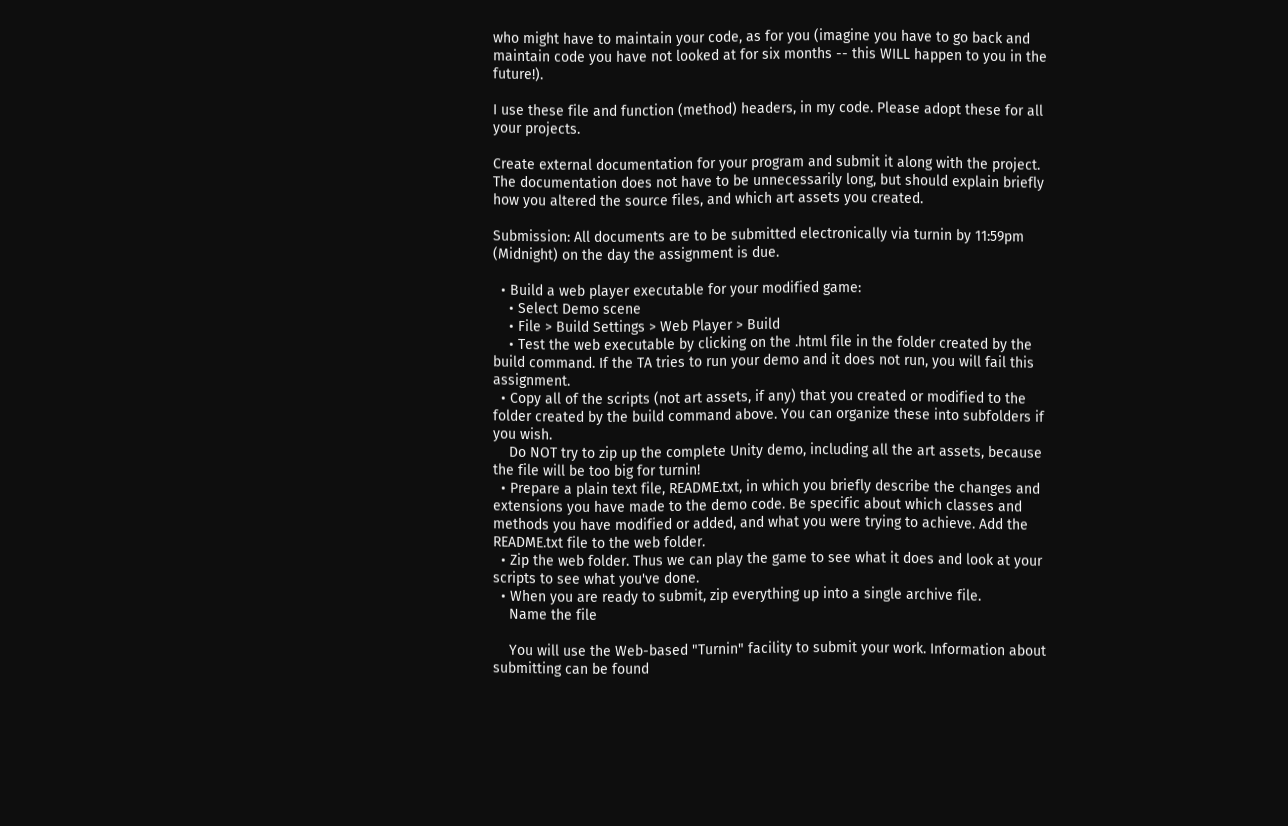who might have to maintain your code, as for you (imagine you have to go back and maintain code you have not looked at for six months -- this WILL happen to you in the future!).

I use these file and function (method) headers, in my code. Please adopt these for all your projects.

Create external documentation for your program and submit it along with the project. The documentation does not have to be unnecessarily long, but should explain briefly how you altered the source files, and which art assets you created.

Submission: All documents are to be submitted electronically via turnin by 11:59pm (Midnight) on the day the assignment is due.

  • Build a web player executable for your modified game:
    • Select Demo scene
    • File > Build Settings > Web Player > Build
    • Test the web executable by clicking on the .html file in the folder created by the build command. If the TA tries to run your demo and it does not run, you will fail this assignment.
  • Copy all of the scripts (not art assets, if any) that you created or modified to the folder created by the build command above. You can organize these into subfolders if you wish.
    Do NOT try to zip up the complete Unity demo, including all the art assets, because the file will be too big for turnin!
  • Prepare a plain text file, README.txt, in which you briefly describe the changes and extensions you have made to the demo code. Be specific about which classes and methods you have modified or added, and what you were trying to achieve. Add the README.txt file to the web folder.
  • Zip the web folder. Thus we can play the game to see what it does and look at your scripts to see what you've done.
  • When you are ready to submit, zip everything up into a single archive file.
    Name the file

    You will use the Web-based "Turnin" facility to submit your work. Information about submitting can be found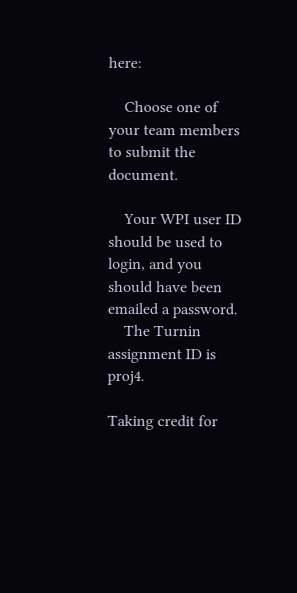here:

    Choose one of your team members to submit the document.

    Your WPI user ID should be used to login, and you should have been emailed a password.
    The Turnin assignment ID is proj4.

Taking credit for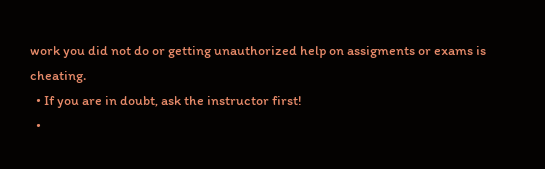work you did not do or getting unauthorized help on assigments or exams is cheating.
  • If you are in doubt, ask the instructor first!
  •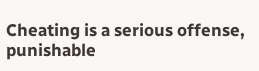Cheating is a serious offense, punishable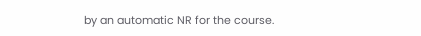by an automatic NR for the course.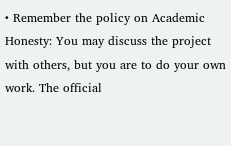• Remember the policy on Academic Honesty: You may discuss the project with others, but you are to do your own work. The official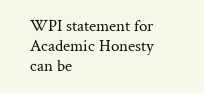WPI statement for Academic Honesty can be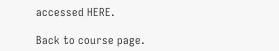accessed HERE.

Back to course page.